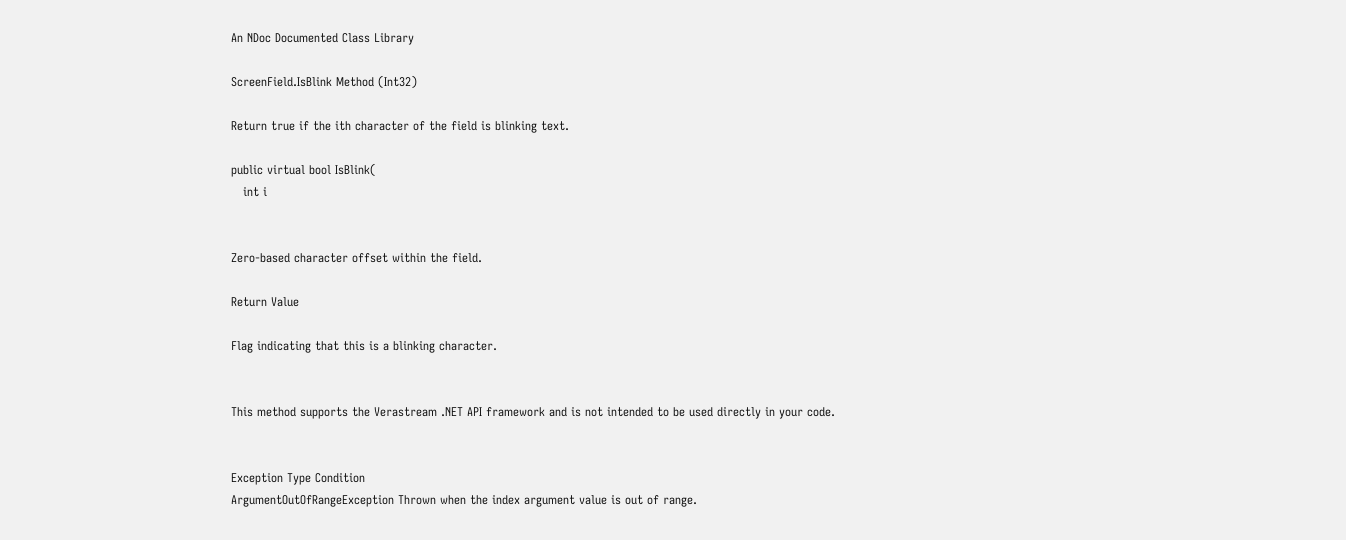An NDoc Documented Class Library

ScreenField.IsBlink Method (Int32)

Return true if the ith character of the field is blinking text.

public virtual bool IsBlink(
   int i


Zero-based character offset within the field.

Return Value

Flag indicating that this is a blinking character.


This method supports the Verastream .NET API framework and is not intended to be used directly in your code.


Exception Type Condition
ArgumentOutOfRangeException Thrown when the index argument value is out of range.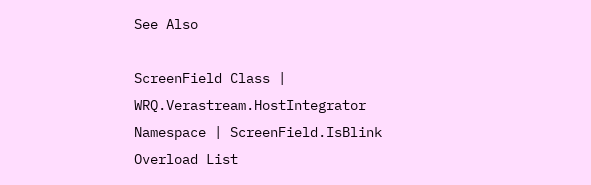See Also

ScreenField Class | WRQ.Verastream.HostIntegrator Namespace | ScreenField.IsBlink Overload List